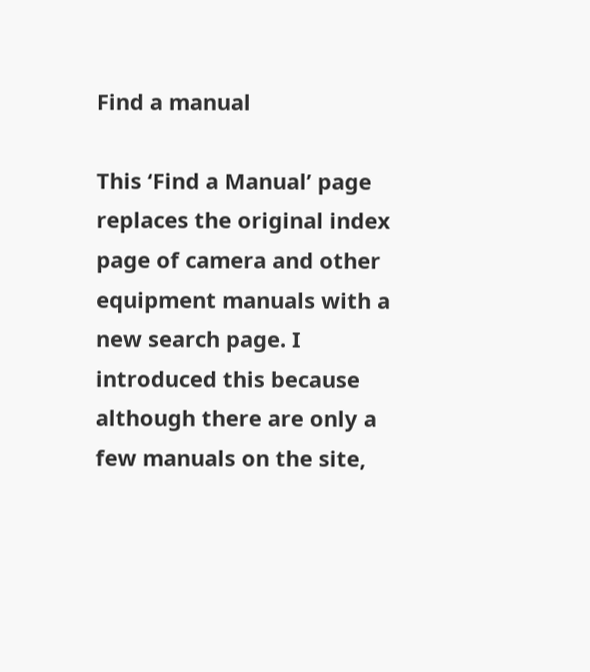Find a manual

This ‘Find a Manual’ page replaces the original index page of camera and other equipment manuals with a new search page. I introduced this because although there are only a few manuals on the site,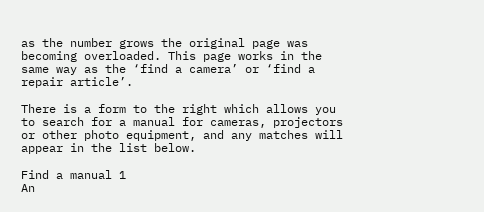as the number grows the original page was becoming overloaded. This page works in the same way as the ‘find a camera’ or ‘find a repair article’.

There is a form to the right which allows you to search for a manual for cameras, projectors or other photo equipment, and any matches will appear in the list below.

Find a manual 1
An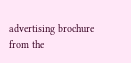advertising brochure from the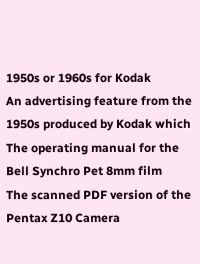1950s or 1960s for Kodak
An advertising feature from the 1950s produced by Kodak which
The operating manual for the Bell Synchro Pet 8mm film
The scanned PDF version of the Pentax Z10 Camera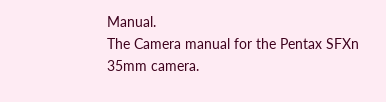Manual.
The Camera manual for the Pentax SFXn 35mm camera.